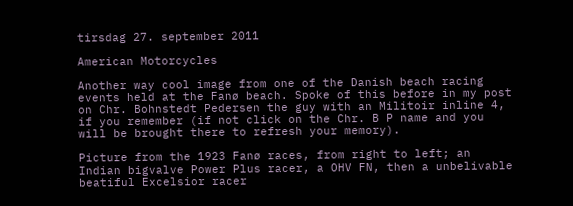tirsdag 27. september 2011

American Motorcycles

Another way cool image from one of the Danish beach racing events held at the Fanø beach. Spoke of this before in my post on Chr. Bohnstedt Pedersen the guy with an Militoir inline 4, if you remember (if not click on the Chr. B P name and you will be brought there to refresh your memory).

Picture from the 1923 Fanø races, from right to left; an Indian bigvalve Power Plus racer, a OHV FN, then a unbelivable beatiful Excelsior racer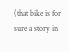(that bike is for sure a story in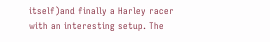itself)and finally a Harley racer with an interesting setup. The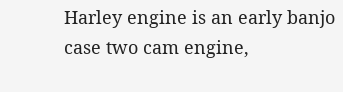Harley engine is an early banjo case two cam engine,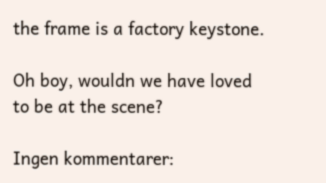the frame is a factory keystone.

Oh boy, wouldn we have loved to be at the scene?

Ingen kommentarer: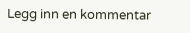Legg inn en kommentar